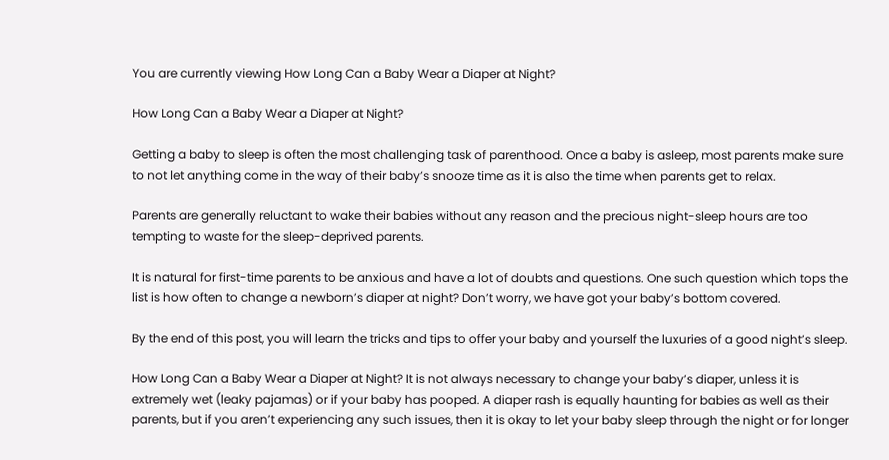You are currently viewing How Long Can a Baby Wear a Diaper at Night?

How Long Can a Baby Wear a Diaper at Night?

Getting a baby to sleep is often the most challenging task of parenthood. Once a baby is asleep, most parents make sure to not let anything come in the way of their baby’s snooze time as it is also the time when parents get to relax.

Parents are generally reluctant to wake their babies without any reason and the precious night-sleep hours are too tempting to waste for the sleep-deprived parents.

It is natural for first-time parents to be anxious and have a lot of doubts and questions. One such question which tops the list is how often to change a newborn’s diaper at night? Don’t worry, we have got your baby’s bottom covered.

By the end of this post, you will learn the tricks and tips to offer your baby and yourself the luxuries of a good night’s sleep.

How Long Can a Baby Wear a Diaper at Night? It is not always necessary to change your baby’s diaper, unless it is extremely wet (leaky pajamas) or if your baby has pooped. A diaper rash is equally haunting for babies as well as their parents, but if you aren’t experiencing any such issues, then it is okay to let your baby sleep through the night or for longer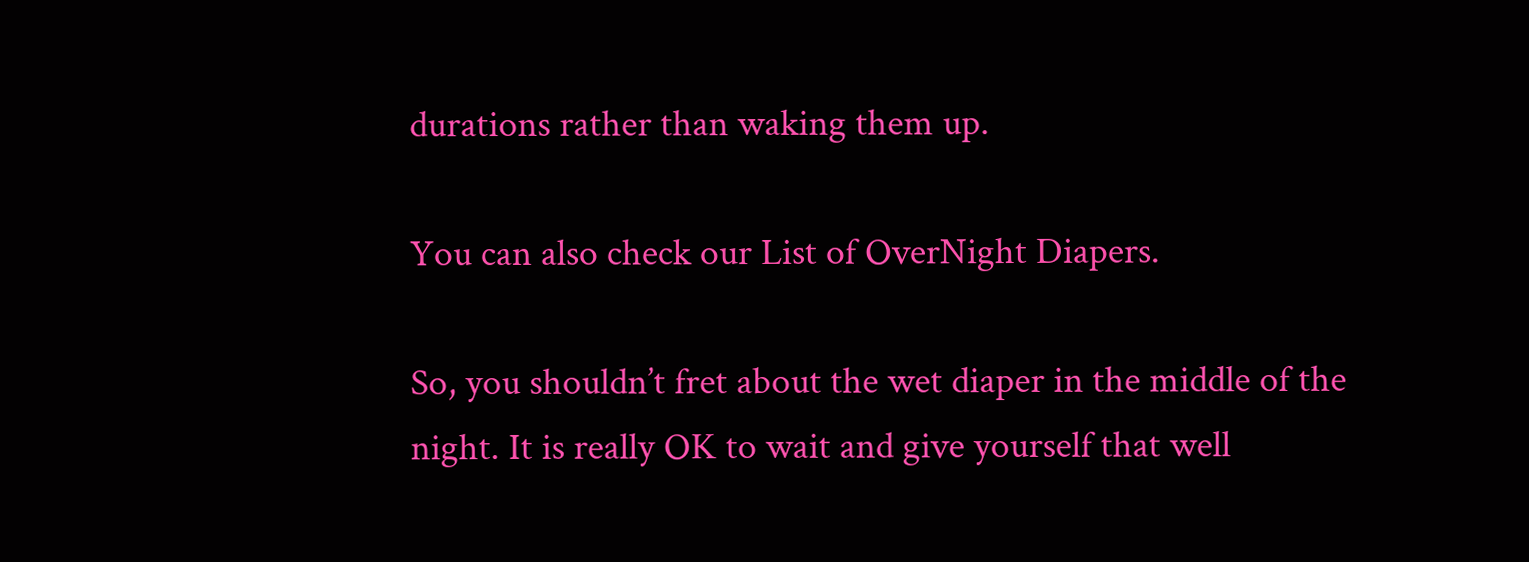durations rather than waking them up.

You can also check our List of OverNight Diapers.

So, you shouldn’t fret about the wet diaper in the middle of the night. It is really OK to wait and give yourself that well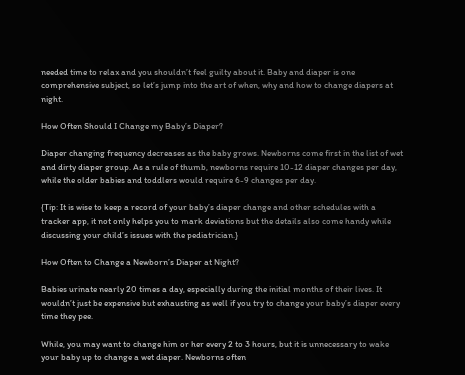needed time to relax and you shouldn’t feel guilty about it. Baby and diaper is one comprehensive subject, so let’s jump into the art of when, why and how to change diapers at night.

How Often Should I Change my Baby’s Diaper?

Diaper changing frequency decreases as the baby grows. Newborns come first in the list of wet and dirty diaper group. As a rule of thumb, newborns require 10-12 diaper changes per day, while the older babies and toddlers would require 6-9 changes per day.

{Tip: It is wise to keep a record of your baby’s diaper change and other schedules with a tracker app, it not only helps you to mark deviations but the details also come handy while discussing your child’s issues with the pediatrician.}

How Often to Change a Newborn’s Diaper at Night?

Babies urinate nearly 20 times a day, especially during the initial months of their lives. It wouldn’t just be expensive but exhausting as well if you try to change your baby’s diaper every time they pee.

While, you may want to change him or her every 2 to 3 hours, but it is unnecessary to wake your baby up to change a wet diaper. Newborns often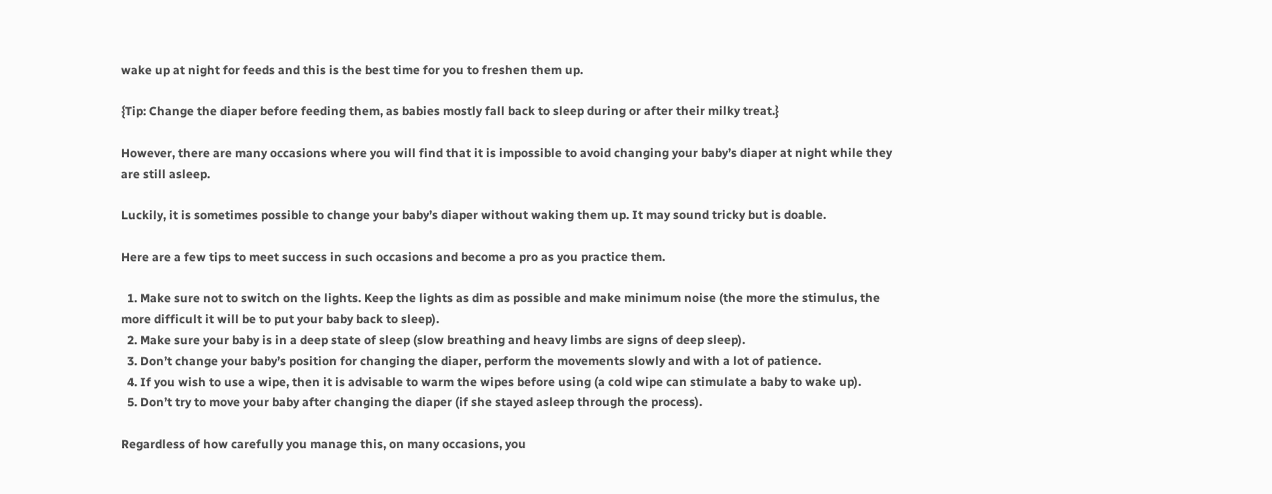wake up at night for feeds and this is the best time for you to freshen them up.

{Tip: Change the diaper before feeding them, as babies mostly fall back to sleep during or after their milky treat.}

However, there are many occasions where you will find that it is impossible to avoid changing your baby’s diaper at night while they are still asleep.

Luckily, it is sometimes possible to change your baby’s diaper without waking them up. It may sound tricky but is doable.

Here are a few tips to meet success in such occasions and become a pro as you practice them.

  1. Make sure not to switch on the lights. Keep the lights as dim as possible and make minimum noise (the more the stimulus, the more difficult it will be to put your baby back to sleep).
  2. Make sure your baby is in a deep state of sleep (slow breathing and heavy limbs are signs of deep sleep).
  3. Don’t change your baby’s position for changing the diaper, perform the movements slowly and with a lot of patience.
  4. If you wish to use a wipe, then it is advisable to warm the wipes before using (a cold wipe can stimulate a baby to wake up).
  5. Don’t try to move your baby after changing the diaper (if she stayed asleep through the process).

Regardless of how carefully you manage this, on many occasions, you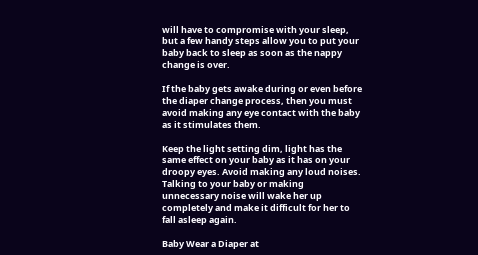will have to compromise with your sleep, but a few handy steps allow you to put your baby back to sleep as soon as the nappy change is over.

If the baby gets awake during or even before the diaper change process, then you must avoid making any eye contact with the baby as it stimulates them.

Keep the light setting dim, light has the same effect on your baby as it has on your droopy eyes. Avoid making any loud noises. Talking to your baby or making unnecessary noise will wake her up completely and make it difficult for her to fall asleep again.

Baby Wear a Diaper at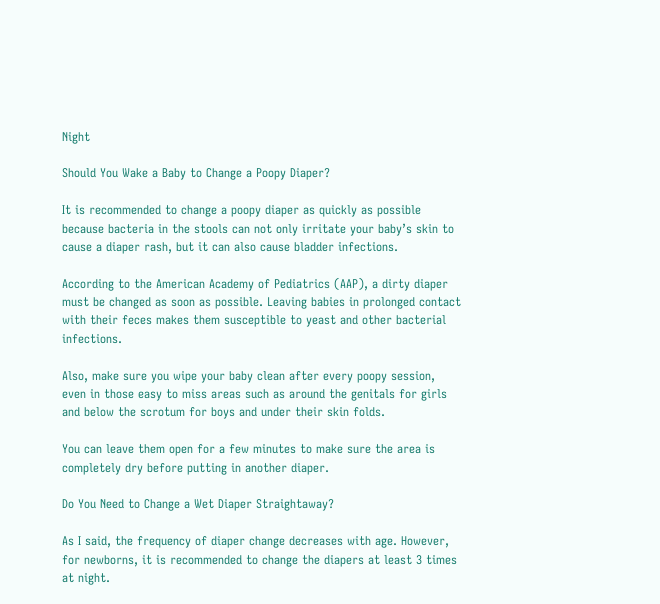Night

Should You Wake a Baby to Change a Poopy Diaper?

It is recommended to change a poopy diaper as quickly as possible because bacteria in the stools can not only irritate your baby’s skin to cause a diaper rash, but it can also cause bladder infections.

According to the American Academy of Pediatrics (AAP), a dirty diaper must be changed as soon as possible. Leaving babies in prolonged contact with their feces makes them susceptible to yeast and other bacterial infections.

Also, make sure you wipe your baby clean after every poopy session, even in those easy to miss areas such as around the genitals for girls and below the scrotum for boys and under their skin folds.

You can leave them open for a few minutes to make sure the area is completely dry before putting in another diaper.

Do You Need to Change a Wet Diaper Straightaway?

As I said, the frequency of diaper change decreases with age. However, for newborns, it is recommended to change the diapers at least 3 times at night.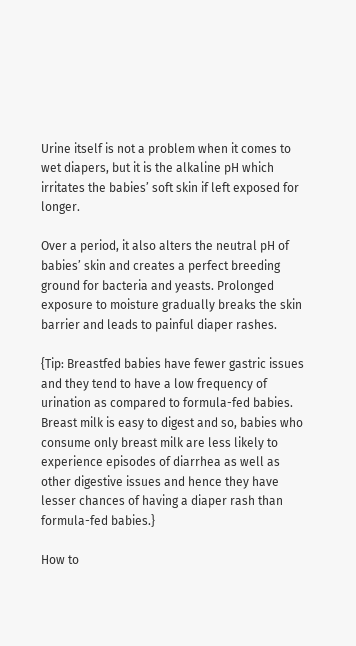Urine itself is not a problem when it comes to wet diapers, but it is the alkaline pH which irritates the babies’ soft skin if left exposed for longer.

Over a period, it also alters the neutral pH of babies’ skin and creates a perfect breeding ground for bacteria and yeasts. Prolonged exposure to moisture gradually breaks the skin barrier and leads to painful diaper rashes.

{Tip: Breastfed babies have fewer gastric issues and they tend to have a low frequency of urination as compared to formula-fed babies. Breast milk is easy to digest and so, babies who consume only breast milk are less likely to experience episodes of diarrhea as well as other digestive issues and hence they have lesser chances of having a diaper rash than formula-fed babies.}

How to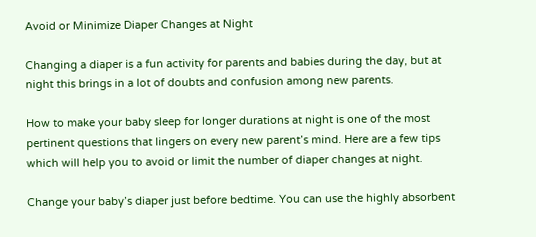Avoid or Minimize Diaper Changes at Night

Changing a diaper is a fun activity for parents and babies during the day, but at night this brings in a lot of doubts and confusion among new parents.

How to make your baby sleep for longer durations at night is one of the most pertinent questions that lingers on every new parent’s mind. Here are a few tips which will help you to avoid or limit the number of diaper changes at night.

Change your baby’s diaper just before bedtime. You can use the highly absorbent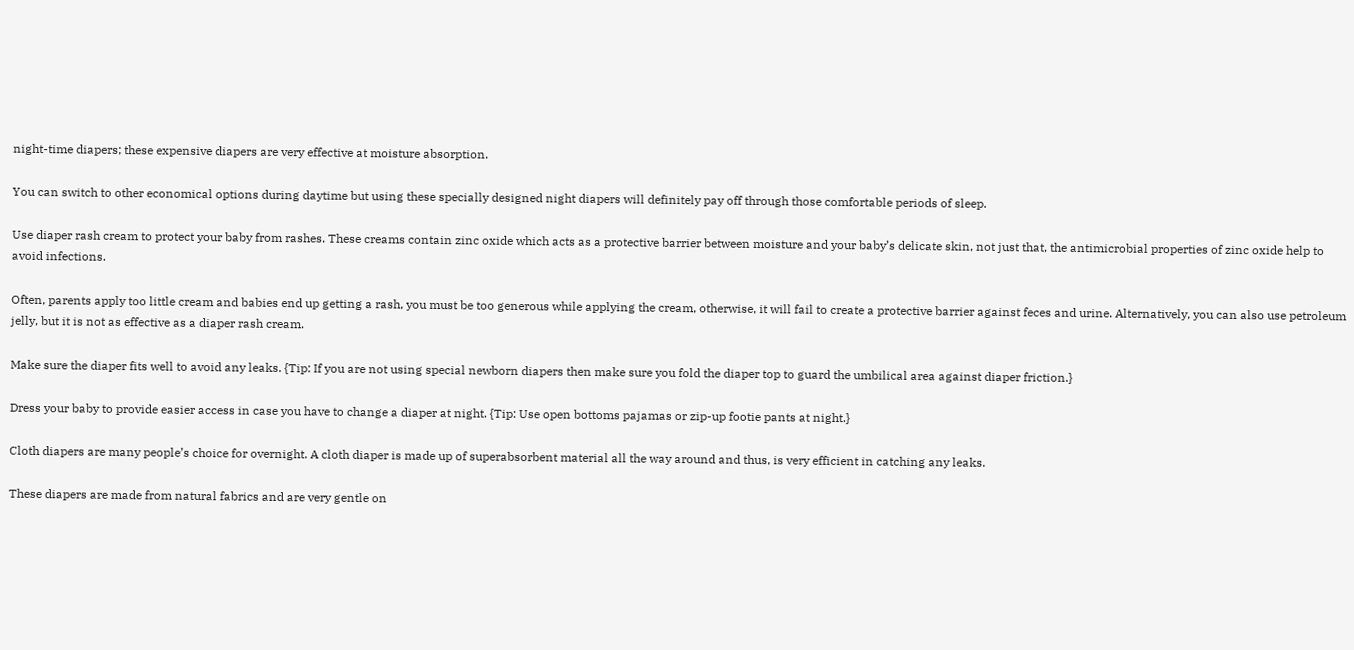night-time diapers; these expensive diapers are very effective at moisture absorption.

You can switch to other economical options during daytime but using these specially designed night diapers will definitely pay off through those comfortable periods of sleep.

Use diaper rash cream to protect your baby from rashes. These creams contain zinc oxide which acts as a protective barrier between moisture and your baby’s delicate skin, not just that, the antimicrobial properties of zinc oxide help to avoid infections.

Often, parents apply too little cream and babies end up getting a rash, you must be too generous while applying the cream, otherwise, it will fail to create a protective barrier against feces and urine. Alternatively, you can also use petroleum jelly, but it is not as effective as a diaper rash cream.

Make sure the diaper fits well to avoid any leaks. {Tip: If you are not using special newborn diapers then make sure you fold the diaper top to guard the umbilical area against diaper friction.}

Dress your baby to provide easier access in case you have to change a diaper at night. {Tip: Use open bottoms pajamas or zip-up footie pants at night.}

Cloth diapers are many people’s choice for overnight. A cloth diaper is made up of superabsorbent material all the way around and thus, is very efficient in catching any leaks.

These diapers are made from natural fabrics and are very gentle on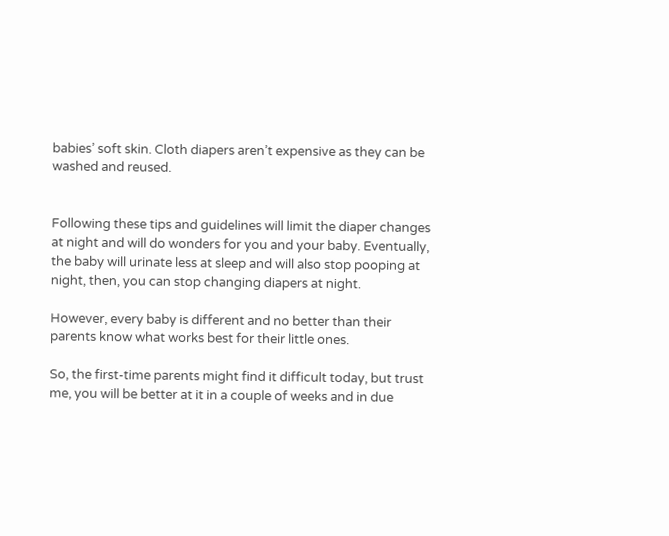babies’ soft skin. Cloth diapers aren’t expensive as they can be washed and reused.


Following these tips and guidelines will limit the diaper changes at night and will do wonders for you and your baby. Eventually, the baby will urinate less at sleep and will also stop pooping at night, then, you can stop changing diapers at night.

However, every baby is different and no better than their parents know what works best for their little ones.

So, the first-time parents might find it difficult today, but trust me, you will be better at it in a couple of weeks and in due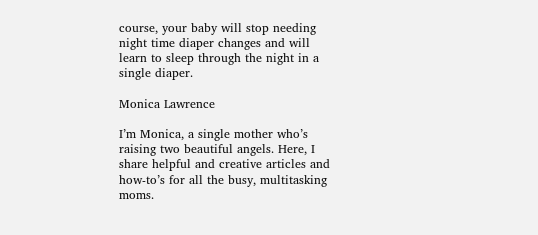course, your baby will stop needing night time diaper changes and will learn to sleep through the night in a single diaper.

Monica Lawrence

I’m Monica, a single mother who’s raising two beautiful angels. Here, I share helpful and creative articles and how-to’s for all the busy, multitasking moms.